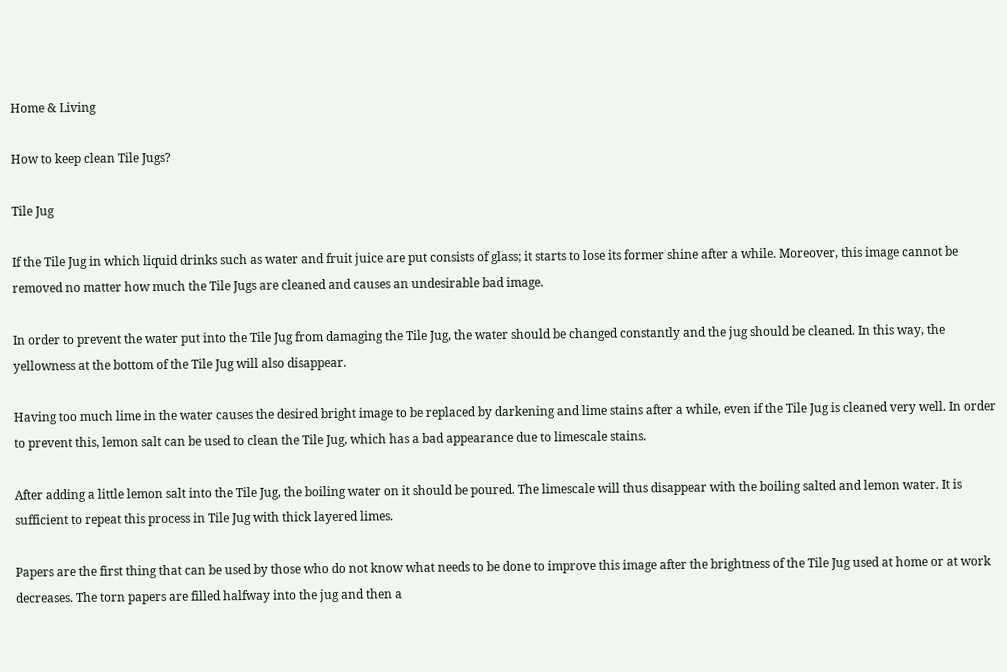Home & Living

How to keep clean Tile Jugs?

Tile Jug

If the Tile Jug in which liquid drinks such as water and fruit juice are put consists of glass; it starts to lose its former shine after a while. Moreover, this image cannot be removed no matter how much the Tile Jugs are cleaned and causes an undesirable bad image.

In order to prevent the water put into the Tile Jug from damaging the Tile Jug, the water should be changed constantly and the jug should be cleaned. In this way, the yellowness at the bottom of the Tile Jug will also disappear.

Having too much lime in the water causes the desired bright image to be replaced by darkening and lime stains after a while, even if the Tile Jug is cleaned very well. In order to prevent this, lemon salt can be used to clean the Tile Jug, which has a bad appearance due to limescale stains.

After adding a little lemon salt into the Tile Jug, the boiling water on it should be poured. The limescale will thus disappear with the boiling salted and lemon water. It is sufficient to repeat this process in Tile Jug with thick layered limes.

Papers are the first thing that can be used by those who do not know what needs to be done to improve this image after the brightness of the Tile Jug used at home or at work decreases. The torn papers are filled halfway into the jug and then a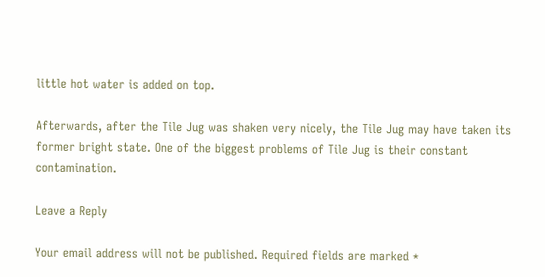little hot water is added on top.

Afterwards, after the Tile Jug was shaken very nicely, the Tile Jug may have taken its former bright state. One of the biggest problems of Tile Jug is their constant contamination.

Leave a Reply

Your email address will not be published. Required fields are marked *